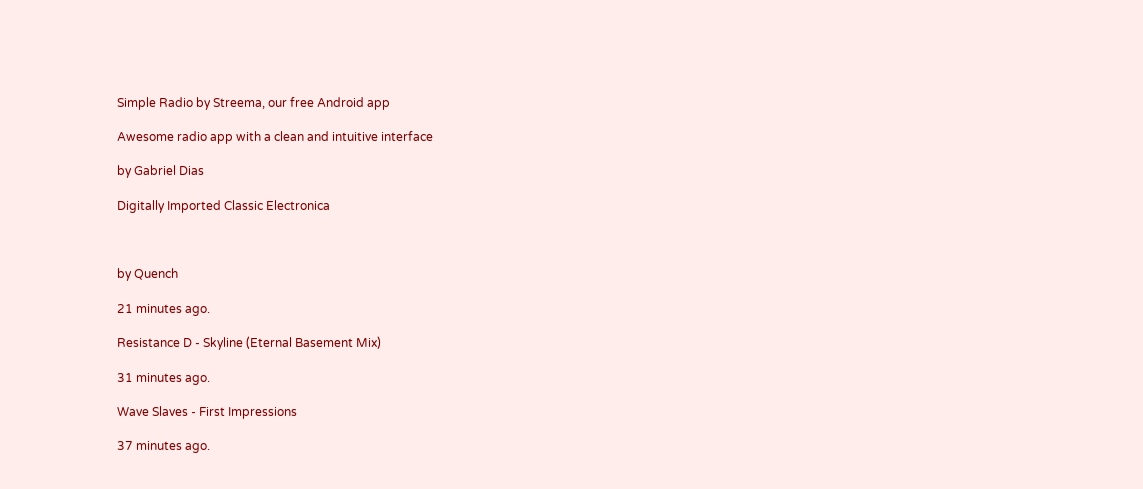Simple Radio by Streema, our free Android app

Awesome radio app with a clean and intuitive interface

by Gabriel Dias

Digitally Imported Classic Electronica



by Quench

21 minutes ago.

Resistance D - Skyline (Eternal Basement Mix)

31 minutes ago.

Wave Slaves - First Impressions

37 minutes ago.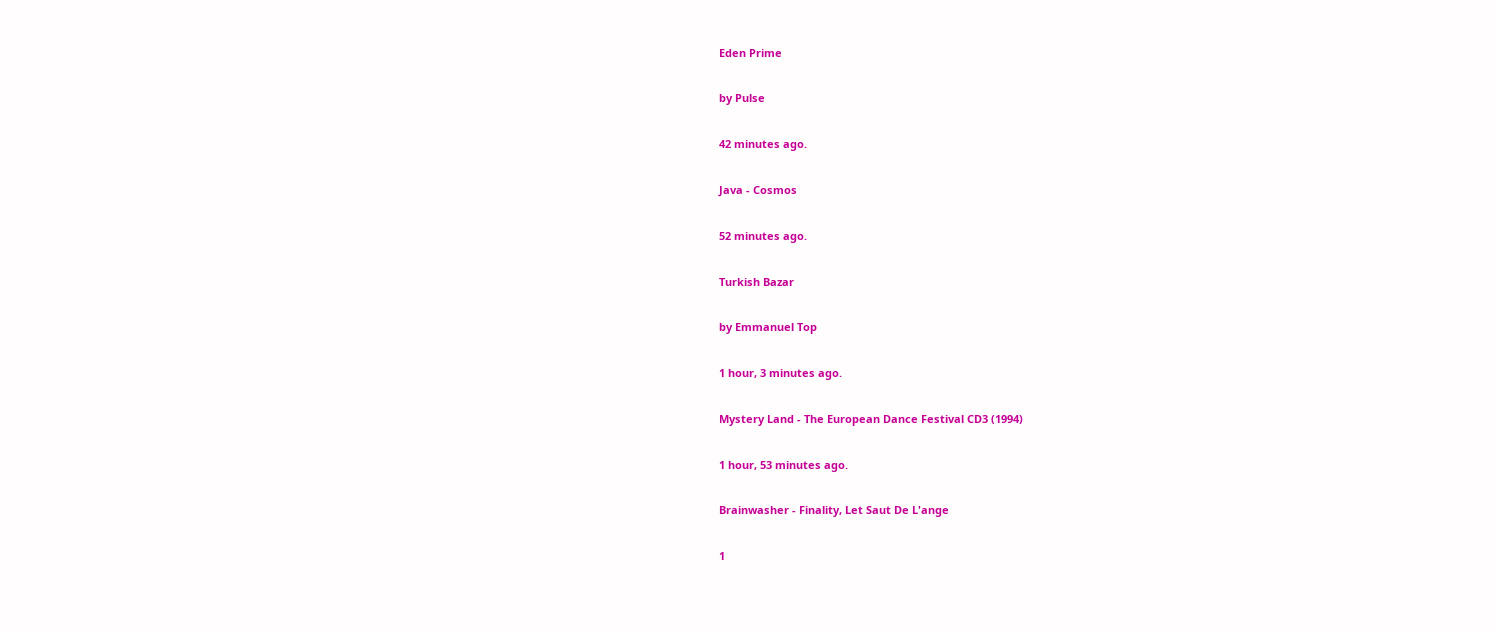Eden Prime

by Pulse

42 minutes ago.

Java - Cosmos

52 minutes ago.

Turkish Bazar

by Emmanuel Top

1 hour, 3 minutes ago.

Mystery Land - The European Dance Festival CD3 (1994)

1 hour, 53 minutes ago.

Brainwasher - Finality, Let Saut De L'ange

1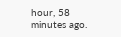hour, 58 minutes ago.